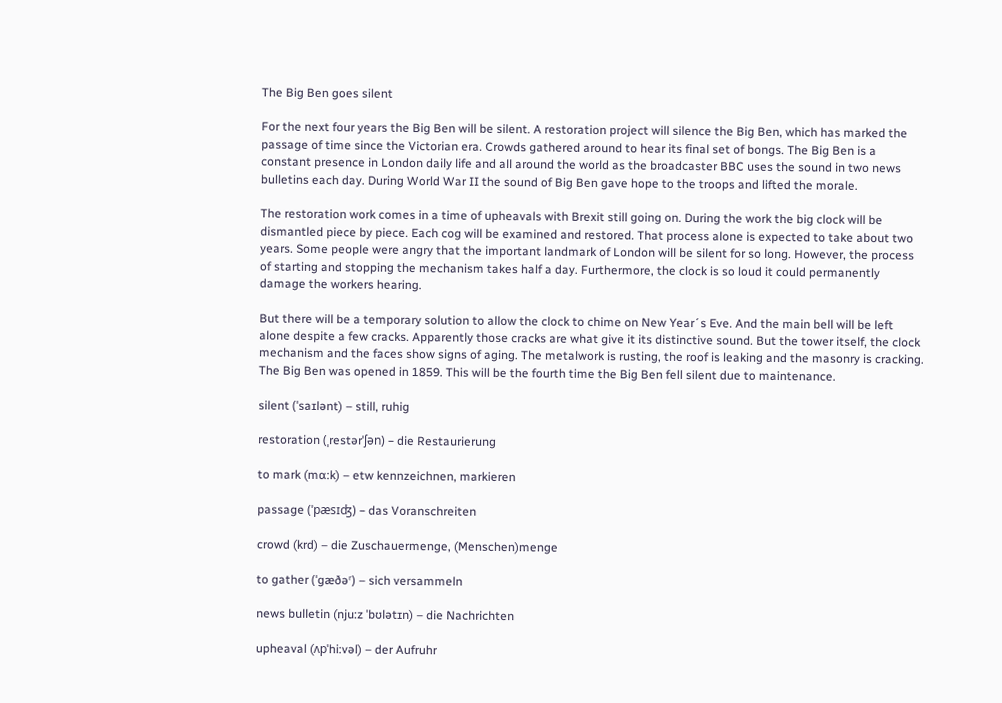The Big Ben goes silent

For the next four years the Big Ben will be silent. A restoration project will silence the Big Ben, which has marked the passage of time since the Victorian era. Crowds gathered around to hear its final set of bongs. The Big Ben is a constant presence in London daily life and all around the world as the broadcaster BBC uses the sound in two news bulletins each day. During World War II the sound of Big Ben gave hope to the troops and lifted the morale.

The restoration work comes in a time of upheavals with Brexit still going on. During the work the big clock will be dismantled piece by piece. Each cog will be examined and restored. That process alone is expected to take about two years. Some people were angry that the important landmark of London will be silent for so long. However, the process of starting and stopping the mechanism takes half a day. Furthermore, the clock is so loud it could permanently damage the workers hearing.

But there will be a temporary solution to allow the clock to chime on New Year´s Eve. And the main bell will be left alone despite a few cracks. Apparently those cracks are what give it its distinctive sound. But the tower itself, the clock mechanism and the faces show signs of aging. The metalwork is rusting, the roof is leaking and the masonry is cracking. The Big Ben was opened in 1859. This will be the fourth time the Big Ben fell silent due to maintenance.

silent (ˈsaɪlənt) – still, ruhig

restoration (ˌrestərˈʃən) – die Restaurierung

to mark (mɑ:k) – etw kennzeichnen, markieren

passage (ˈpæsɪʤ) – das Voranschreiten

crowd (krd) – die Zuschauermenge, (Menschen)menge

to gather (ˈgæðəʳ) – sich versammeln

news bulletin (nju:z ˈbʊlətɪn) – die Nachrichten

upheaval (ʌpˈhi:vəl) – der Aufruhr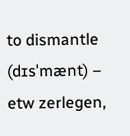to dismantle (dɪsˈmænt) – etw zerlegen,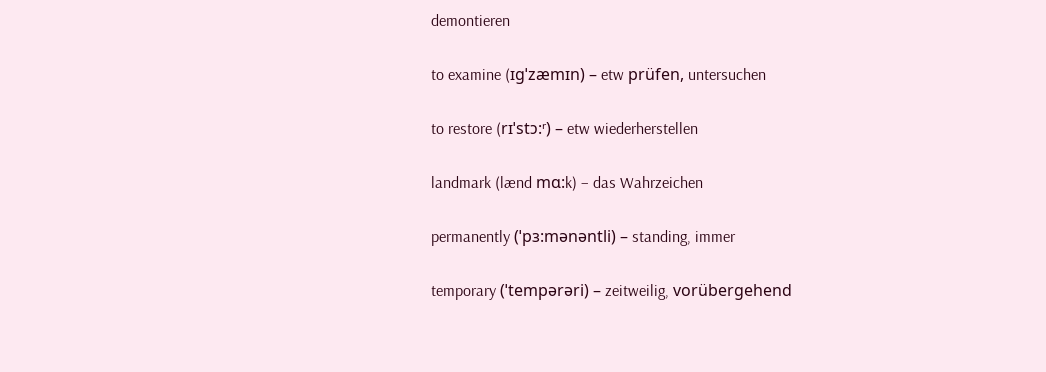demontieren

to examine (ɪgˈzæmɪn) – etw prüfen, untersuchen

to restore (rɪˈstɔ:ʳ) – etw wiederherstellen

landmark (lænd mɑ:k) – das Wahrzeichen

permanently (ˈpɜ:mənəntli) – standing, immer

temporary (ˈtempərəri) – zeitweilig, vorübergehend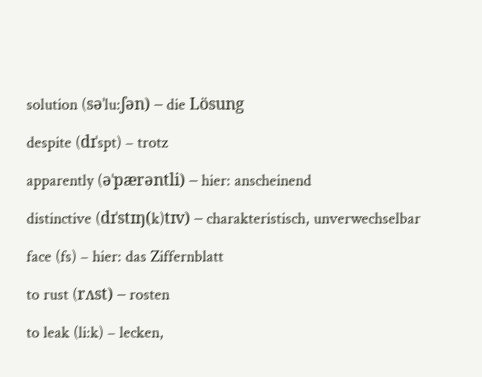solution (səˈlu:ʃən) – die Lösung

despite (dɪˈspt) – trotz

apparently (əˈpærəntli) – hier: anscheinend

distinctive (dɪˈstɪŋ(k)tɪv) – charakteristisch, unverwechselbar

face (fs) – hier: das Ziffernblatt

to rust (rʌst) – rosten

to leak (li:k) – lecken,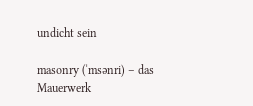undicht sein

masonry (ˈmsənri) – das Mauerwerk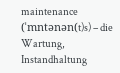maintenance (ˈmntənən(t)s) – die Wartung, Instandhaltung